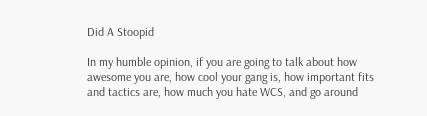Did A Stoopid

In my humble opinion, if you are going to talk about how awesome you are, how cool your gang is, how important fits and tactics are, how much you hate WCS, and go around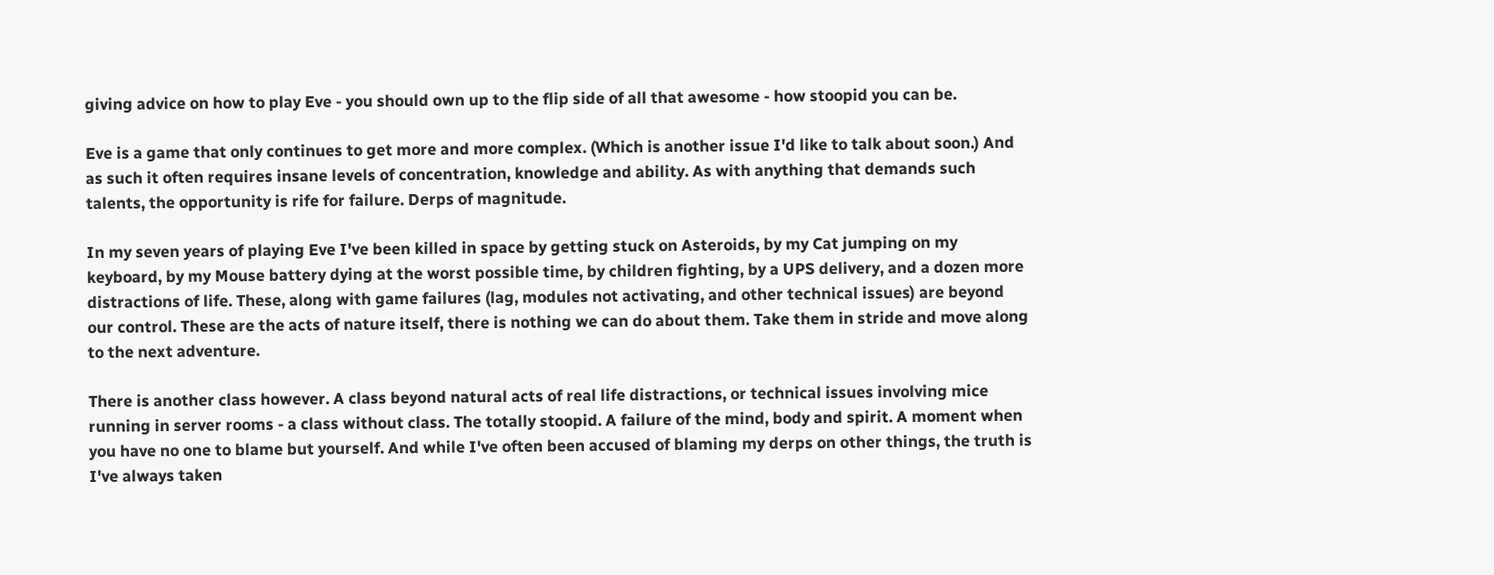giving advice on how to play Eve - you should own up to the flip side of all that awesome - how stoopid you can be.

Eve is a game that only continues to get more and more complex. (Which is another issue I'd like to talk about soon.) And as such it often requires insane levels of concentration, knowledge and ability. As with anything that demands such talents, the opportunity is rife for failure. Derps of magnitude.

In my seven years of playing Eve I've been killed in space by getting stuck on Asteroids, by my Cat jumping on my keyboard, by my Mouse battery dying at the worst possible time, by children fighting, by a UPS delivery, and a dozen more distractions of life. These, along with game failures (lag, modules not activating, and other technical issues) are beyond our control. These are the acts of nature itself, there is nothing we can do about them. Take them in stride and move along to the next adventure.

There is another class however. A class beyond natural acts of real life distractions, or technical issues involving mice running in server rooms - a class without class. The totally stoopid. A failure of the mind, body and spirit. A moment when you have no one to blame but yourself. And while I've often been accused of blaming my derps on other things, the truth is I've always taken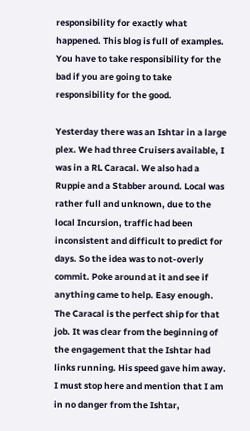responsibility for exactly what happened. This blog is full of examples. You have to take responsibility for the bad if you are going to take responsibility for the good.

Yesterday there was an Ishtar in a large plex. We had three Cruisers available, I was in a RL Caracal. We also had a Ruppie and a Stabber around. Local was rather full and unknown, due to the local Incursion, traffic had been inconsistent and difficult to predict for days. So the idea was to not-overly commit. Poke around at it and see if anything came to help. Easy enough. The Caracal is the perfect ship for that job. It was clear from the beginning of the engagement that the Ishtar had links running. His speed gave him away. I must stop here and mention that I am in no danger from the Ishtar,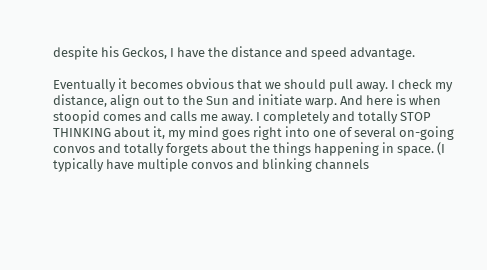despite his Geckos, I have the distance and speed advantage.

Eventually it becomes obvious that we should pull away. I check my distance, align out to the Sun and initiate warp. And here is when stoopid comes and calls me away. I completely and totally STOP THINKING about it, my mind goes right into one of several on-going convos and totally forgets about the things happening in space. (I typically have multiple convos and blinking channels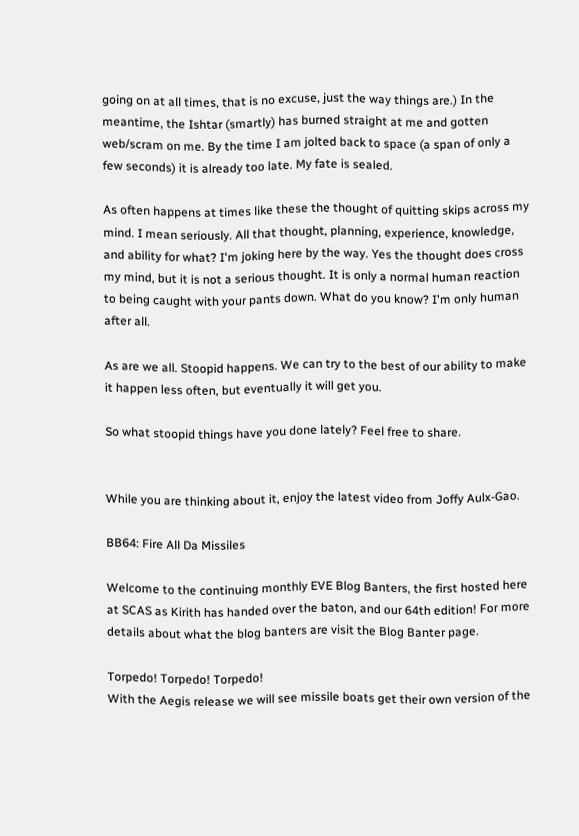going on at all times, that is no excuse, just the way things are.) In the meantime, the Ishtar (smartly) has burned straight at me and gotten web/scram on me. By the time I am jolted back to space (a span of only a few seconds) it is already too late. My fate is sealed.

As often happens at times like these the thought of quitting skips across my mind. I mean seriously. All that thought, planning, experience, knowledge, and ability for what? I'm joking here by the way. Yes the thought does cross my mind, but it is not a serious thought. It is only a normal human reaction to being caught with your pants down. What do you know? I'm only human after all.

As are we all. Stoopid happens. We can try to the best of our ability to make it happen less often, but eventually it will get you.

So what stoopid things have you done lately? Feel free to share.


While you are thinking about it, enjoy the latest video from Joffy Aulx-Gao.

BB64: Fire All Da Missiles

Welcome to the continuing monthly EVE Blog Banters, the first hosted here at SCAS as Kirith has handed over the baton, and our 64th edition! For more details about what the blog banters are visit the Blog Banter page.

Torpedo! Torpedo! Torpedo!
With the Aegis release we will see missile boats get their own version of the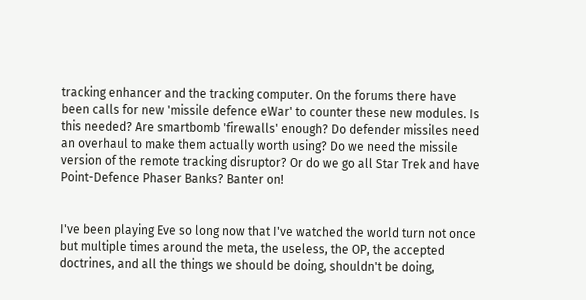tracking enhancer and the tracking computer. On the forums there have been calls for new 'missile defence eWar' to counter these new modules. Is this needed? Are smartbomb 'firewalls' enough? Do defender missiles need an overhaul to make them actually worth using? Do we need the missile version of the remote tracking disruptor? Or do we go all Star Trek and have Point-Defence Phaser Banks? Banter on!


I've been playing Eve so long now that I've watched the world turn not once but multiple times around the meta, the useless, the OP, the accepted doctrines, and all the things we should be doing, shouldn't be doing,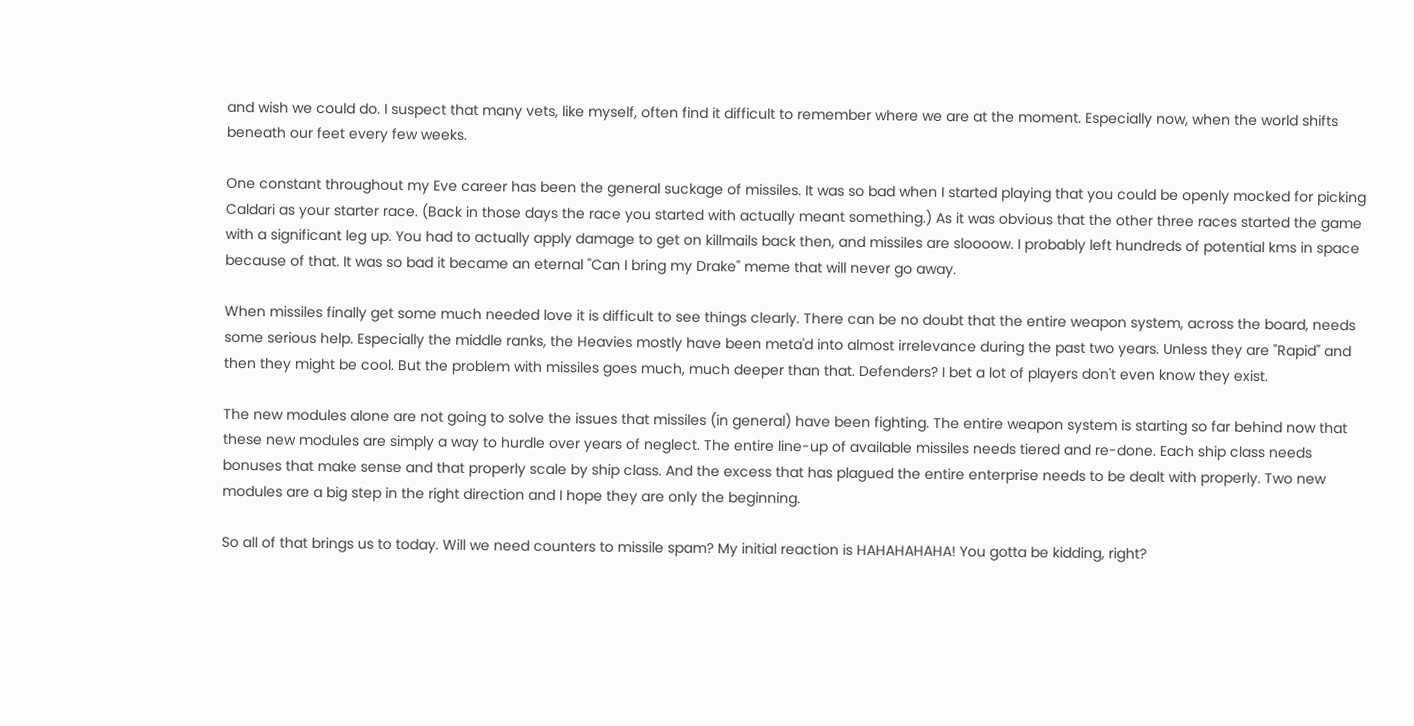and wish we could do. I suspect that many vets, like myself, often find it difficult to remember where we are at the moment. Especially now, when the world shifts beneath our feet every few weeks.

One constant throughout my Eve career has been the general suckage of missiles. It was so bad when I started playing that you could be openly mocked for picking Caldari as your starter race. (Back in those days the race you started with actually meant something.) As it was obvious that the other three races started the game with a significant leg up. You had to actually apply damage to get on killmails back then, and missiles are sloooow. I probably left hundreds of potential kms in space because of that. It was so bad it became an eternal "Can I bring my Drake" meme that will never go away.

When missiles finally get some much needed love it is difficult to see things clearly. There can be no doubt that the entire weapon system, across the board, needs some serious help. Especially the middle ranks, the Heavies mostly have been meta'd into almost irrelevance during the past two years. Unless they are "Rapid" and then they might be cool. But the problem with missiles goes much, much deeper than that. Defenders? I bet a lot of players don't even know they exist.

The new modules alone are not going to solve the issues that missiles (in general) have been fighting. The entire weapon system is starting so far behind now that these new modules are simply a way to hurdle over years of neglect. The entire line-up of available missiles needs tiered and re-done. Each ship class needs bonuses that make sense and that properly scale by ship class. And the excess that has plagued the entire enterprise needs to be dealt with properly. Two new modules are a big step in the right direction and I hope they are only the beginning.

So all of that brings us to today. Will we need counters to missile spam? My initial reaction is HAHAHAHAHA! You gotta be kidding, right?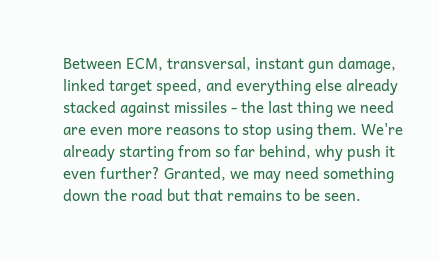Between ECM, transversal, instant gun damage, linked target speed, and everything else already stacked against missiles - the last thing we need are even more reasons to stop using them. We're already starting from so far behind, why push it even further? Granted, we may need something down the road but that remains to be seen.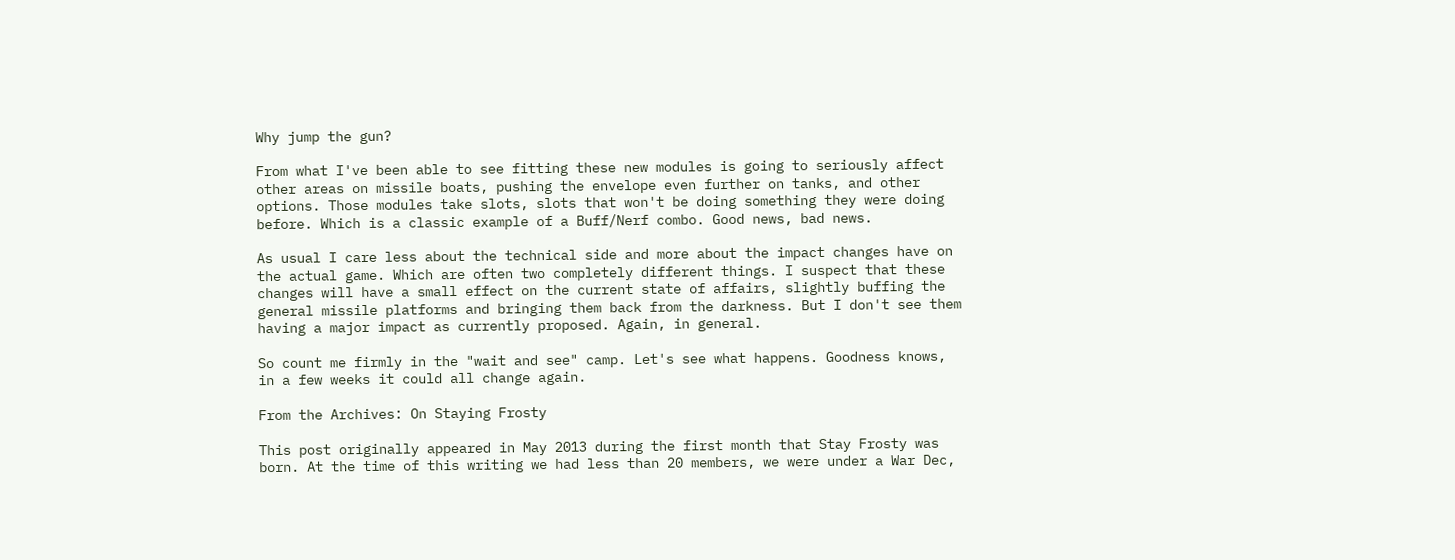Why jump the gun?

From what I've been able to see fitting these new modules is going to seriously affect other areas on missile boats, pushing the envelope even further on tanks, and other options. Those modules take slots, slots that won't be doing something they were doing before. Which is a classic example of a Buff/Nerf combo. Good news, bad news.

As usual I care less about the technical side and more about the impact changes have on the actual game. Which are often two completely different things. I suspect that these changes will have a small effect on the current state of affairs, slightly buffing the general missile platforms and bringing them back from the darkness. But I don't see them having a major impact as currently proposed. Again, in general.

So count me firmly in the "wait and see" camp. Let's see what happens. Goodness knows, in a few weeks it could all change again.

From the Archives: On Staying Frosty

This post originally appeared in May 2013 during the first month that Stay Frosty was born. At the time of this writing we had less than 20 members, we were under a War Dec,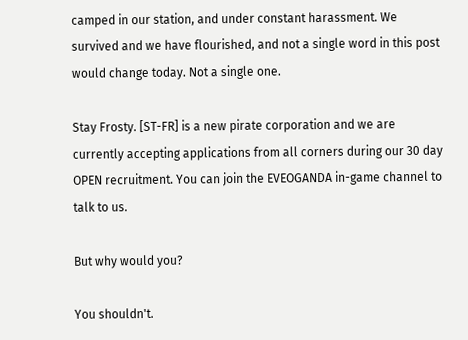camped in our station, and under constant harassment. We survived and we have flourished, and not a single word in this post would change today. Not a single one.

Stay Frosty. [ST-FR] is a new pirate corporation and we are currently accepting applications from all corners during our 30 day OPEN recruitment. You can join the EVEOGANDA in-game channel to talk to us.

But why would you?

You shouldn't.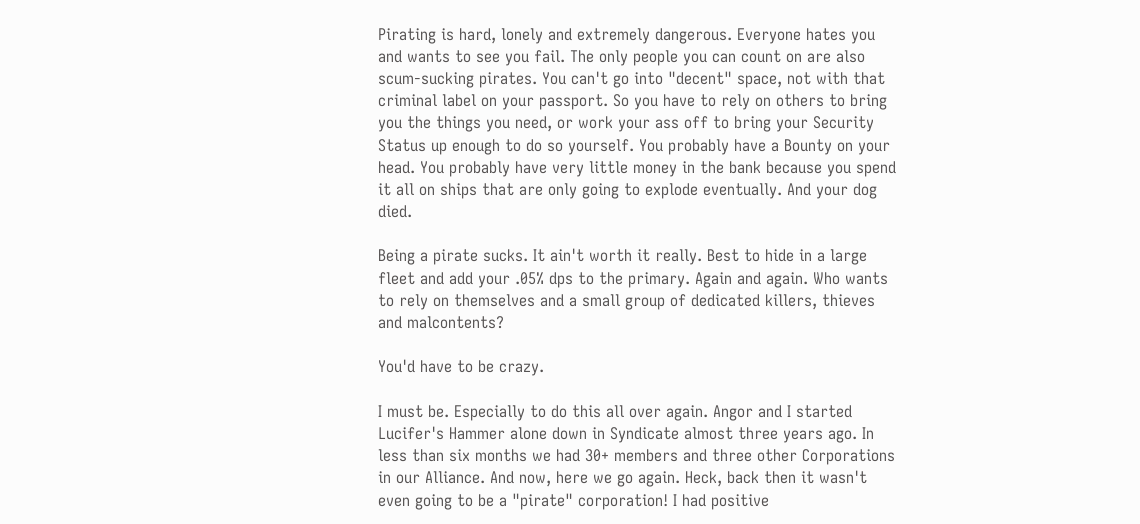Pirating is hard, lonely and extremely dangerous. Everyone hates you and wants to see you fail. The only people you can count on are also scum-sucking pirates. You can't go into "decent" space, not with that criminal label on your passport. So you have to rely on others to bring you the things you need, or work your ass off to bring your Security Status up enough to do so yourself. You probably have a Bounty on your head. You probably have very little money in the bank because you spend it all on ships that are only going to explode eventually. And your dog died.

Being a pirate sucks. It ain't worth it really. Best to hide in a large fleet and add your .05% dps to the primary. Again and again. Who wants to rely on themselves and a small group of dedicated killers, thieves and malcontents?

You'd have to be crazy.

I must be. Especially to do this all over again. Angor and I started Lucifer's Hammer alone down in Syndicate almost three years ago. In less than six months we had 30+ members and three other Corporations in our Alliance. And now, here we go again. Heck, back then it wasn't even going to be a "pirate" corporation! I had positive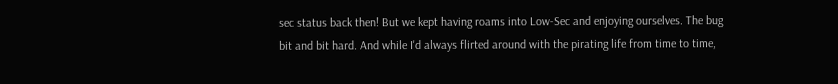sec status back then! But we kept having roams into Low-Sec and enjoying ourselves. The bug bit and bit hard. And while I'd always flirted around with the pirating life from time to time,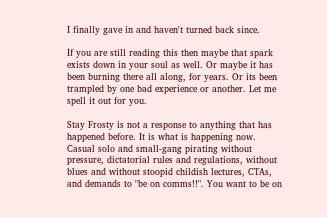I finally gave in and haven't turned back since.

If you are still reading this then maybe that spark exists down in your soul as well. Or maybe it has been burning there all along, for years. Or its been trampled by one bad experience or another. Let me spell it out for you.

Stay Frosty is not a response to anything that has happened before. It is what is happening now. Casual solo and small-gang pirating without pressure, dictatorial rules and regulations, without blues and without stoopid childish lectures, CTAs, and demands to "be on comms!!". You want to be on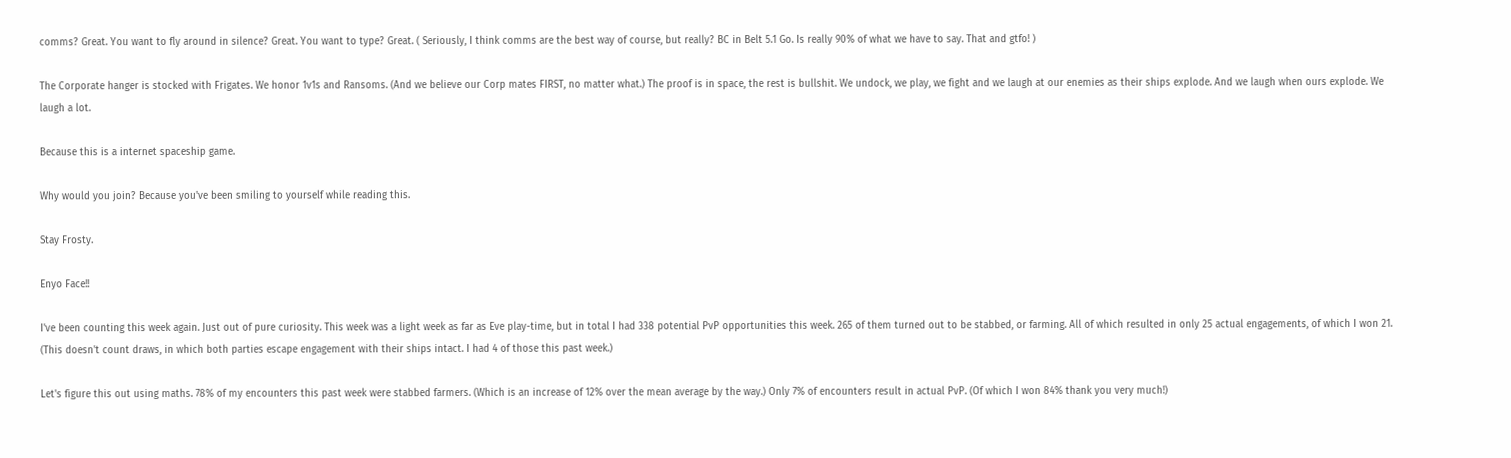comms? Great. You want to fly around in silence? Great. You want to type? Great. ( Seriously, I think comms are the best way of course, but really? BC in Belt 5.1 Go. Is really 90% of what we have to say. That and gtfo! )

The Corporate hanger is stocked with Frigates. We honor 1v1s and Ransoms. (And we believe our Corp mates FIRST, no matter what.) The proof is in space, the rest is bullshit. We undock, we play, we fight and we laugh at our enemies as their ships explode. And we laugh when ours explode. We laugh a lot.

Because this is a internet spaceship game.

Why would you join? Because you've been smiling to yourself while reading this.

Stay Frosty.

Enyo Face!!

I've been counting this week again. Just out of pure curiosity. This week was a light week as far as Eve play-time, but in total I had 338 potential PvP opportunities this week. 265 of them turned out to be stabbed, or farming. All of which resulted in only 25 actual engagements, of which I won 21. (This doesn't count draws, in which both parties escape engagement with their ships intact. I had 4 of those this past week.)

Let's figure this out using maths. 78% of my encounters this past week were stabbed farmers. (Which is an increase of 12% over the mean average by the way.) Only 7% of encounters result in actual PvP. (Of which I won 84% thank you very much!)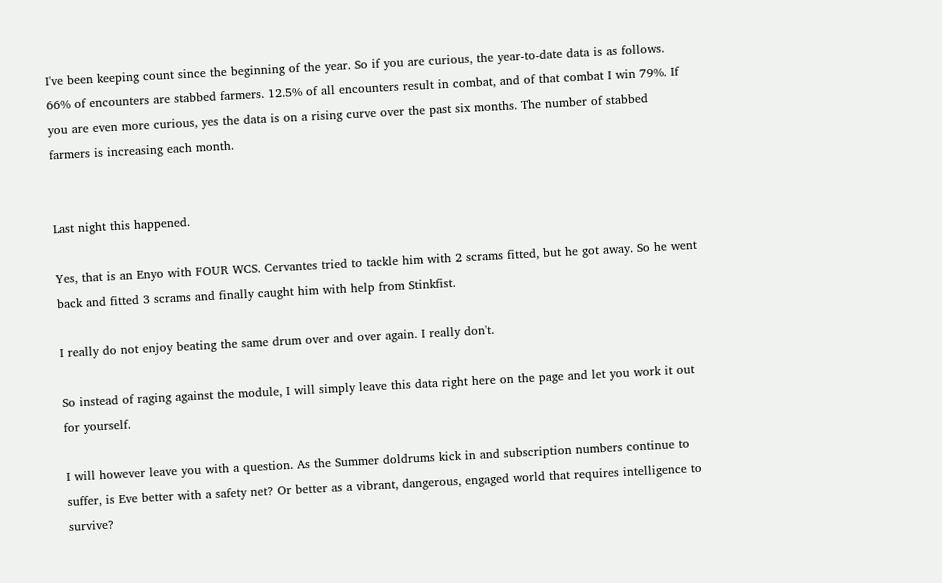I've been keeping count since the beginning of the year. So if you are curious, the year-to-date data is as follows. 66% of encounters are stabbed farmers. 12.5% of all encounters result in combat, and of that combat I win 79%. If you are even more curious, yes the data is on a rising curve over the past six months. The number of stabbed farmers is increasing each month.


Last night this happened.

Yes, that is an Enyo with FOUR WCS. Cervantes tried to tackle him with 2 scrams fitted, but he got away. So he went back and fitted 3 scrams and finally caught him with help from Stinkfist.

I really do not enjoy beating the same drum over and over again. I really don't.

So instead of raging against the module, I will simply leave this data right here on the page and let you work it out for yourself.

I will however leave you with a question. As the Summer doldrums kick in and subscription numbers continue to suffer, is Eve better with a safety net? Or better as a vibrant, dangerous, engaged world that requires intelligence to survive?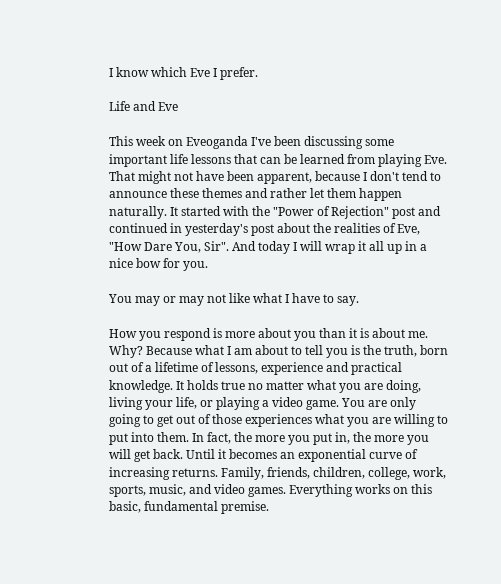I know which Eve I prefer.

Life and Eve

This week on Eveoganda I've been discussing some important life lessons that can be learned from playing Eve. That might not have been apparent, because I don't tend to announce these themes and rather let them happen naturally. It started with the "Power of Rejection" post and continued in yesterday's post about the realities of Eve, "How Dare You, Sir". And today I will wrap it all up in a nice bow for you.

You may or may not like what I have to say.

How you respond is more about you than it is about me. Why? Because what I am about to tell you is the truth, born out of a lifetime of lessons, experience and practical knowledge. It holds true no matter what you are doing, living your life, or playing a video game. You are only going to get out of those experiences what you are willing to put into them. In fact, the more you put in, the more you will get back. Until it becomes an exponential curve of increasing returns. Family, friends, children, college, work, sports, music, and video games. Everything works on this basic, fundamental premise.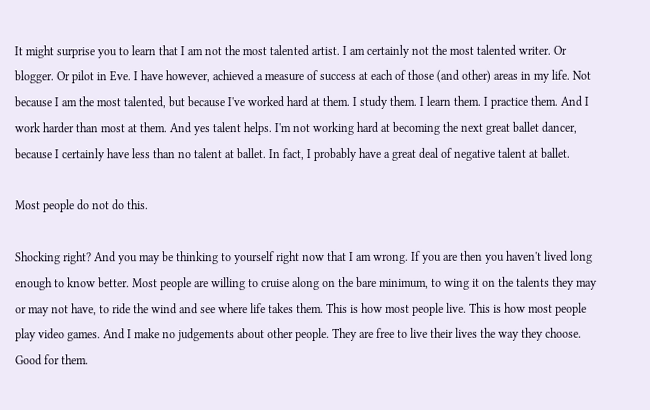It might surprise you to learn that I am not the most talented artist. I am certainly not the most talented writer. Or blogger. Or pilot in Eve. I have however, achieved a measure of success at each of those (and other) areas in my life. Not because I am the most talented, but because I've worked hard at them. I study them. I learn them. I practice them. And I work harder than most at them. And yes talent helps. I'm not working hard at becoming the next great ballet dancer, because I certainly have less than no talent at ballet. In fact, I probably have a great deal of negative talent at ballet.

Most people do not do this.

Shocking right? And you may be thinking to yourself right now that I am wrong. If you are then you haven't lived long enough to know better. Most people are willing to cruise along on the bare minimum, to wing it on the talents they may or may not have, to ride the wind and see where life takes them. This is how most people live. This is how most people play video games. And I make no judgements about other people. They are free to live their lives the way they choose. Good for them.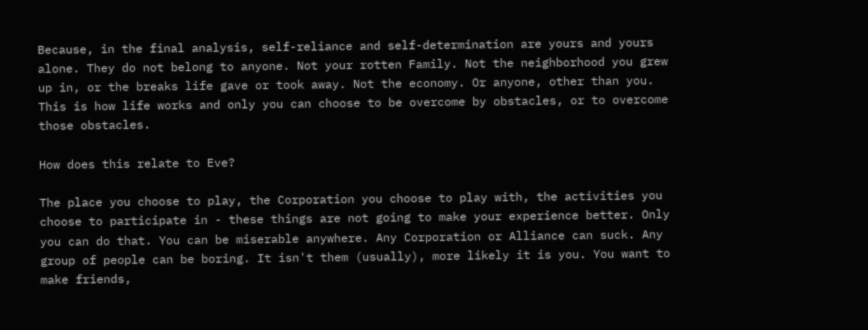Because, in the final analysis, self-reliance and self-determination are yours and yours alone. They do not belong to anyone. Not your rotten Family. Not the neighborhood you grew up in, or the breaks life gave or took away. Not the economy. Or anyone, other than you. This is how life works and only you can choose to be overcome by obstacles, or to overcome those obstacles.

How does this relate to Eve?

The place you choose to play, the Corporation you choose to play with, the activities you choose to participate in - these things are not going to make your experience better. Only you can do that. You can be miserable anywhere. Any Corporation or Alliance can suck. Any group of people can be boring. It isn't them (usually), more likely it is you. You want to make friends,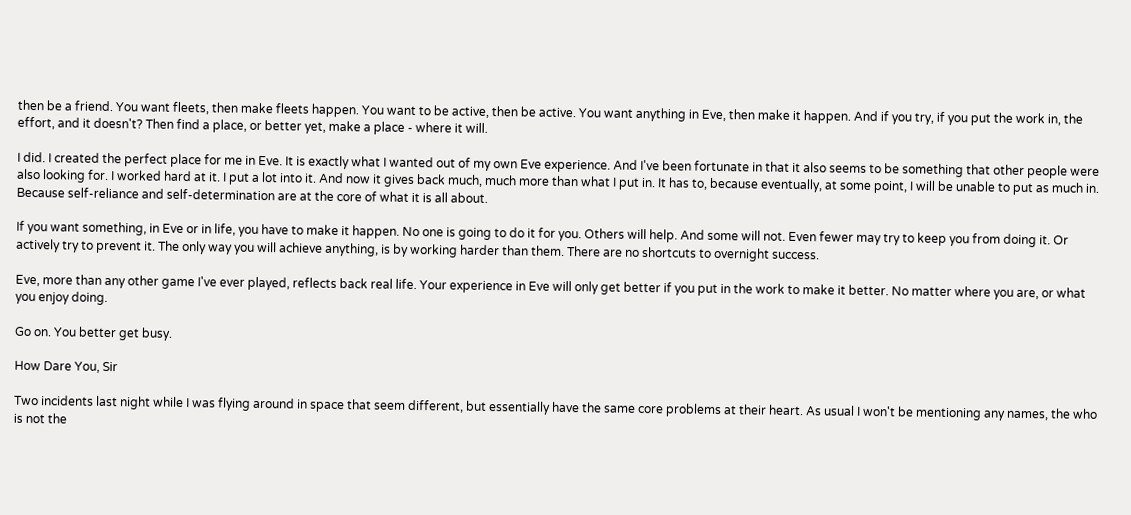then be a friend. You want fleets, then make fleets happen. You want to be active, then be active. You want anything in Eve, then make it happen. And if you try, if you put the work in, the effort, and it doesn't? Then find a place, or better yet, make a place - where it will.

I did. I created the perfect place for me in Eve. It is exactly what I wanted out of my own Eve experience. And I've been fortunate in that it also seems to be something that other people were also looking for. I worked hard at it. I put a lot into it. And now it gives back much, much more than what I put in. It has to, because eventually, at some point, I will be unable to put as much in. Because self-reliance and self-determination are at the core of what it is all about.

If you want something, in Eve or in life, you have to make it happen. No one is going to do it for you. Others will help. And some will not. Even fewer may try to keep you from doing it. Or actively try to prevent it. The only way you will achieve anything, is by working harder than them. There are no shortcuts to overnight success.

Eve, more than any other game I've ever played, reflects back real life. Your experience in Eve will only get better if you put in the work to make it better. No matter where you are, or what you enjoy doing.

Go on. You better get busy.

How Dare You, Sir

Two incidents last night while I was flying around in space that seem different, but essentially have the same core problems at their heart. As usual I won't be mentioning any names, the who is not the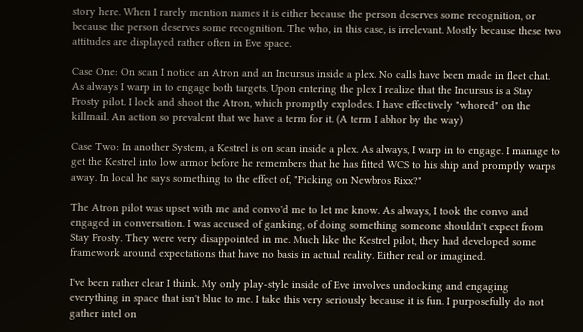story here. When I rarely mention names it is either because the person deserves some recognition, or because the person deserves some recognition. The who, in this case, is irrelevant. Mostly because these two attitudes are displayed rather often in Eve space.

Case One: On scan I notice an Atron and an Incursus inside a plex. No calls have been made in fleet chat. As always I warp in to engage both targets. Upon entering the plex I realize that the Incursus is a Stay Frosty pilot. I lock and shoot the Atron, which promptly explodes. I have effectively "whored" on the killmail. An action so prevalent that we have a term for it. (A term I abhor by the way)

Case Two: In another System, a Kestrel is on scan inside a plex. As always, I warp in to engage. I manage to get the Kestrel into low armor before he remembers that he has fitted WCS to his ship and promptly warps away. In local he says something to the effect of, "Picking on Newbros Rixx?"

The Atron pilot was upset with me and convo'd me to let me know. As always, I took the convo and engaged in conversation. I was accused of ganking, of doing something someone shouldn't expect from Stay Frosty. They were very disappointed in me. Much like the Kestrel pilot, they had developed some framework around expectations that have no basis in actual reality. Either real or imagined.

I've been rather clear I think. My only play-style inside of Eve involves undocking and engaging everything in space that isn't blue to me. I take this very seriously because it is fun. I purposefully do not gather intel on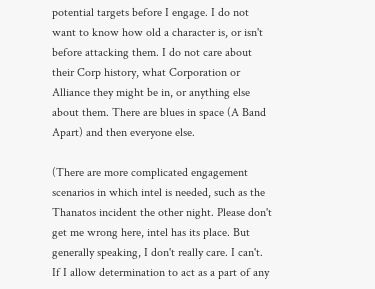potential targets before I engage. I do not want to know how old a character is, or isn't before attacking them. I do not care about their Corp history, what Corporation or Alliance they might be in, or anything else about them. There are blues in space (A Band Apart) and then everyone else.

(There are more complicated engagement scenarios in which intel is needed, such as the Thanatos incident the other night. Please don't get me wrong here, intel has its place. But generally speaking, I don't really care. I can't. If I allow determination to act as a part of any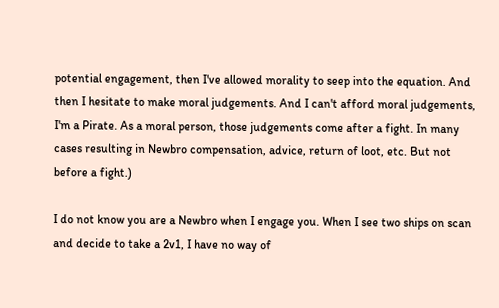potential engagement, then I've allowed morality to seep into the equation. And then I hesitate to make moral judgements. And I can't afford moral judgements, I'm a Pirate. As a moral person, those judgements come after a fight. In many cases resulting in Newbro compensation, advice, return of loot, etc. But not before a fight.)

I do not know you are a Newbro when I engage you. When I see two ships on scan and decide to take a 2v1, I have no way of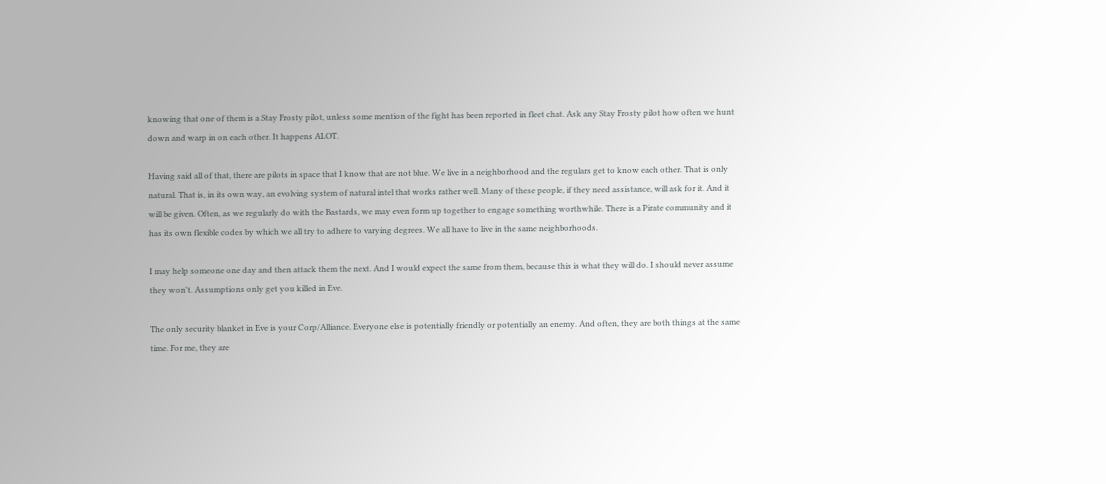knowing that one of them is a Stay Frosty pilot, unless some mention of the fight has been reported in fleet chat. Ask any Stay Frosty pilot how often we hunt down and warp in on each other. It happens ALOT.

Having said all of that, there are pilots in space that I know that are not blue. We live in a neighborhood and the regulars get to know each other. That is only natural. That is, in its own way, an evolving system of natural intel that works rather well. Many of these people, if they need assistance, will ask for it. And it will be given. Often, as we regularly do with the Bastards, we may even form up together to engage something worthwhile. There is a Pirate community and it has its own flexible codes by which we all try to adhere to varying degrees. We all have to live in the same neighborhoods.

I may help someone one day and then attack them the next. And I would expect the same from them, because this is what they will do. I should never assume they won't. Assumptions only get you killed in Eve.

The only security blanket in Eve is your Corp/Alliance. Everyone else is potentially friendly or potentially an enemy. And often, they are both things at the same time. For me, they are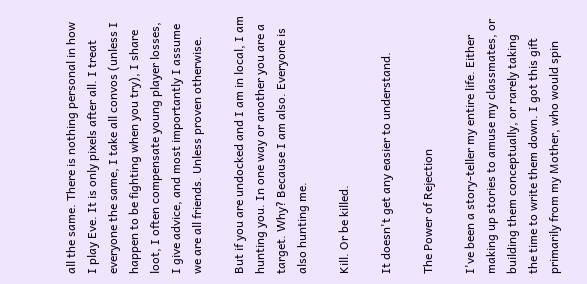all the same. There is nothing personal in how I play Eve. It is only pixels after all. I treat everyone the same, I take all convos (unless I happen to be fighting when you try), I share loot, I often compensate young player losses, I give advice, and most importantly I assume we are all friends. Unless proven otherwise.

But if you are undocked and I am in local, I am hunting you. In one way or another you are a target. Why? Because I am also. Everyone is also hunting me.

Kill. Or be killed.

It doesn't get any easier to understand.

The Power of Rejection

I've been a story-teller my entire life. Either making up stories to amuse my classmates, or building them conceptually, or rarely taking the time to write them down. I got this gift primarily from my Mother, who would spin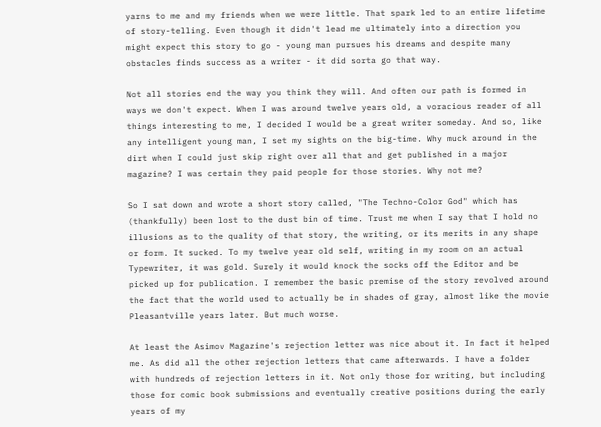yarns to me and my friends when we were little. That spark led to an entire lifetime of story-telling. Even though it didn't lead me ultimately into a direction you might expect this story to go - young man pursues his dreams and despite many obstacles finds success as a writer - it did sorta go that way.

Not all stories end the way you think they will. And often our path is formed in ways we don't expect. When I was around twelve years old, a voracious reader of all things interesting to me, I decided I would be a great writer someday. And so, like any intelligent young man, I set my sights on the big-time. Why muck around in the dirt when I could just skip right over all that and get published in a major magazine? I was certain they paid people for those stories. Why not me?

So I sat down and wrote a short story called, "The Techno-Color God" which has (thankfully) been lost to the dust bin of time. Trust me when I say that I hold no illusions as to the quality of that story, the writing, or its merits in any shape or form. It sucked. To my twelve year old self, writing in my room on an actual Typewriter, it was gold. Surely it would knock the socks off the Editor and be picked up for publication. I remember the basic premise of the story revolved around the fact that the world used to actually be in shades of gray, almost like the movie Pleasantville years later. But much worse.

At least the Asimov Magazine's rejection letter was nice about it. In fact it helped me. As did all the other rejection letters that came afterwards. I have a folder with hundreds of rejection letters in it. Not only those for writing, but including those for comic book submissions and eventually creative positions during the early years of my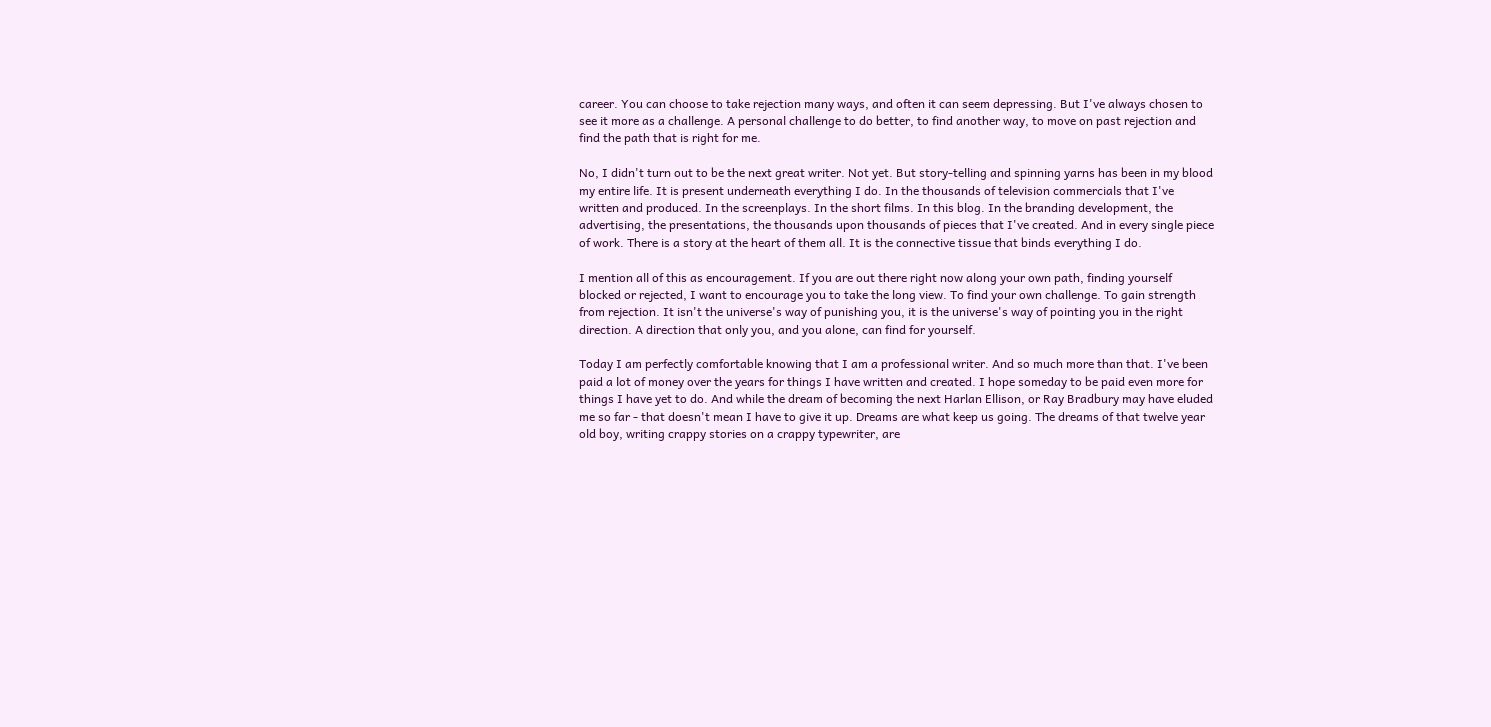career. You can choose to take rejection many ways, and often it can seem depressing. But I've always chosen to see it more as a challenge. A personal challenge to do better, to find another way, to move on past rejection and find the path that is right for me.

No, I didn't turn out to be the next great writer. Not yet. But story-telling and spinning yarns has been in my blood my entire life. It is present underneath everything I do. In the thousands of television commercials that I've written and produced. In the screenplays. In the short films. In this blog. In the branding development, the advertising, the presentations, the thousands upon thousands of pieces that I've created. And in every single piece of work. There is a story at the heart of them all. It is the connective tissue that binds everything I do.

I mention all of this as encouragement. If you are out there right now along your own path, finding yourself blocked or rejected, I want to encourage you to take the long view. To find your own challenge. To gain strength from rejection. It isn't the universe's way of punishing you, it is the universe's way of pointing you in the right direction. A direction that only you, and you alone, can find for yourself.

Today I am perfectly comfortable knowing that I am a professional writer. And so much more than that. I've been paid a lot of money over the years for things I have written and created. I hope someday to be paid even more for things I have yet to do. And while the dream of becoming the next Harlan Ellison, or Ray Bradbury may have eluded me so far - that doesn't mean I have to give it up. Dreams are what keep us going. The dreams of that twelve year old boy, writing crappy stories on a crappy typewriter, are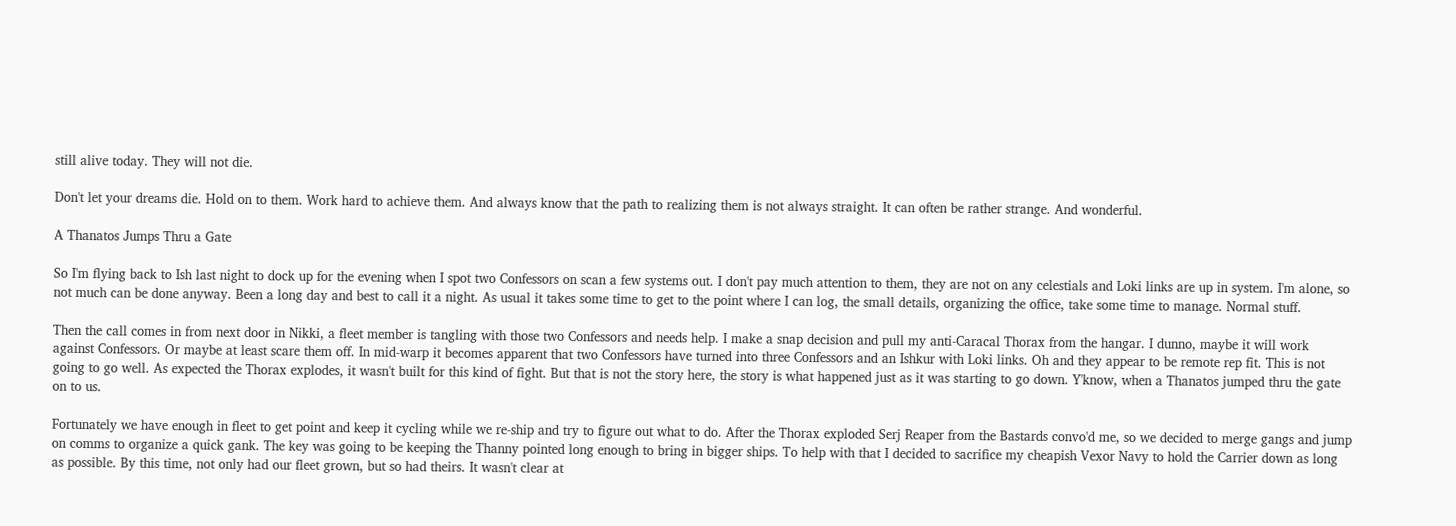still alive today. They will not die.

Don't let your dreams die. Hold on to them. Work hard to achieve them. And always know that the path to realizing them is not always straight. It can often be rather strange. And wonderful.

A Thanatos Jumps Thru a Gate

So I'm flying back to Ish last night to dock up for the evening when I spot two Confessors on scan a few systems out. I don't pay much attention to them, they are not on any celestials and Loki links are up in system. I'm alone, so not much can be done anyway. Been a long day and best to call it a night. As usual it takes some time to get to the point where I can log, the small details, organizing the office, take some time to manage. Normal stuff.

Then the call comes in from next door in Nikki, a fleet member is tangling with those two Confessors and needs help. I make a snap decision and pull my anti-Caracal Thorax from the hangar. I dunno, maybe it will work against Confessors. Or maybe at least scare them off. In mid-warp it becomes apparent that two Confessors have turned into three Confessors and an Ishkur with Loki links. Oh and they appear to be remote rep fit. This is not going to go well. As expected the Thorax explodes, it wasn't built for this kind of fight. But that is not the story here, the story is what happened just as it was starting to go down. Y'know, when a Thanatos jumped thru the gate on to us.

Fortunately we have enough in fleet to get point and keep it cycling while we re-ship and try to figure out what to do. After the Thorax exploded Serj Reaper from the Bastards convo'd me, so we decided to merge gangs and jump on comms to organize a quick gank. The key was going to be keeping the Thanny pointed long enough to bring in bigger ships. To help with that I decided to sacrifice my cheapish Vexor Navy to hold the Carrier down as long as possible. By this time, not only had our fleet grown, but so had theirs. It wasn't clear at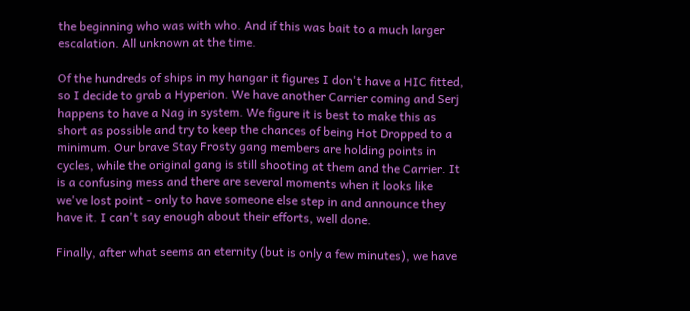the beginning who was with who. And if this was bait to a much larger escalation. All unknown at the time.

Of the hundreds of ships in my hangar it figures I don't have a HIC fitted, so I decide to grab a Hyperion. We have another Carrier coming and Serj happens to have a Nag in system. We figure it is best to make this as short as possible and try to keep the chances of being Hot Dropped to a minimum. Our brave Stay Frosty gang members are holding points in cycles, while the original gang is still shooting at them and the Carrier. It is a confusing mess and there are several moments when it looks like we've lost point - only to have someone else step in and announce they have it. I can't say enough about their efforts, well done.

Finally, after what seems an eternity (but is only a few minutes), we have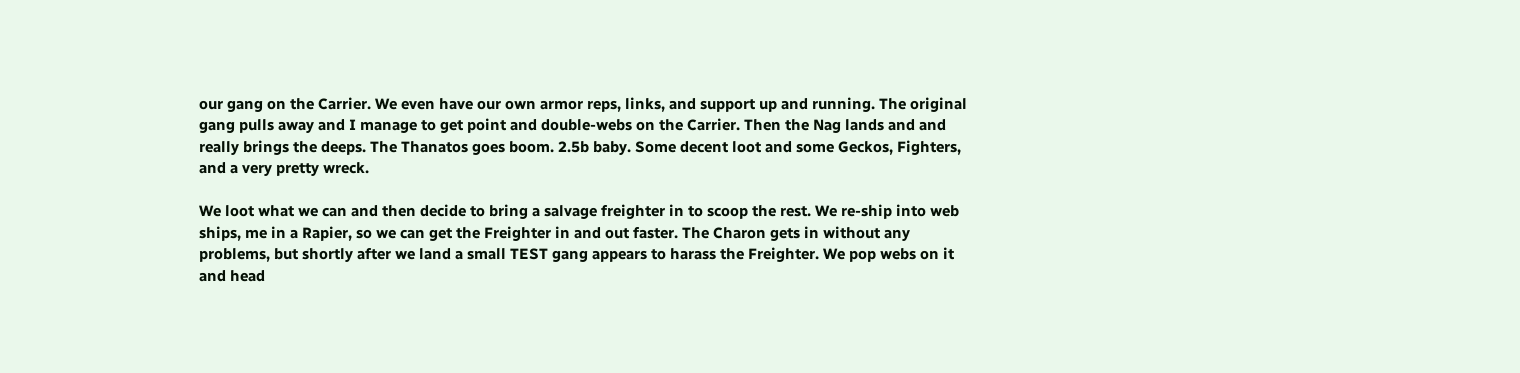our gang on the Carrier. We even have our own armor reps, links, and support up and running. The original gang pulls away and I manage to get point and double-webs on the Carrier. Then the Nag lands and and really brings the deeps. The Thanatos goes boom. 2.5b baby. Some decent loot and some Geckos, Fighters, and a very pretty wreck.

We loot what we can and then decide to bring a salvage freighter in to scoop the rest. We re-ship into web ships, me in a Rapier, so we can get the Freighter in and out faster. The Charon gets in without any problems, but shortly after we land a small TEST gang appears to harass the Freighter. We pop webs on it and head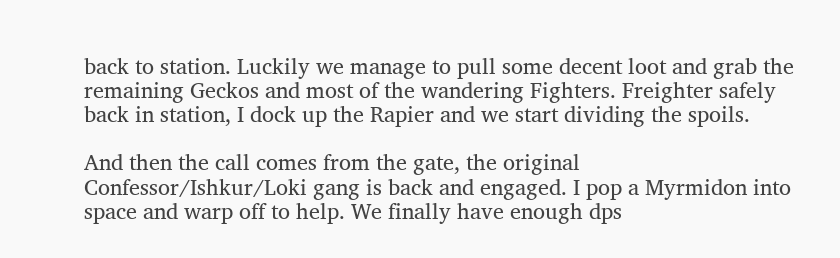back to station. Luckily we manage to pull some decent loot and grab the remaining Geckos and most of the wandering Fighters. Freighter safely back in station, I dock up the Rapier and we start dividing the spoils.

And then the call comes from the gate, the original Confessor/Ishkur/Loki gang is back and engaged. I pop a Myrmidon into space and warp off to help. We finally have enough dps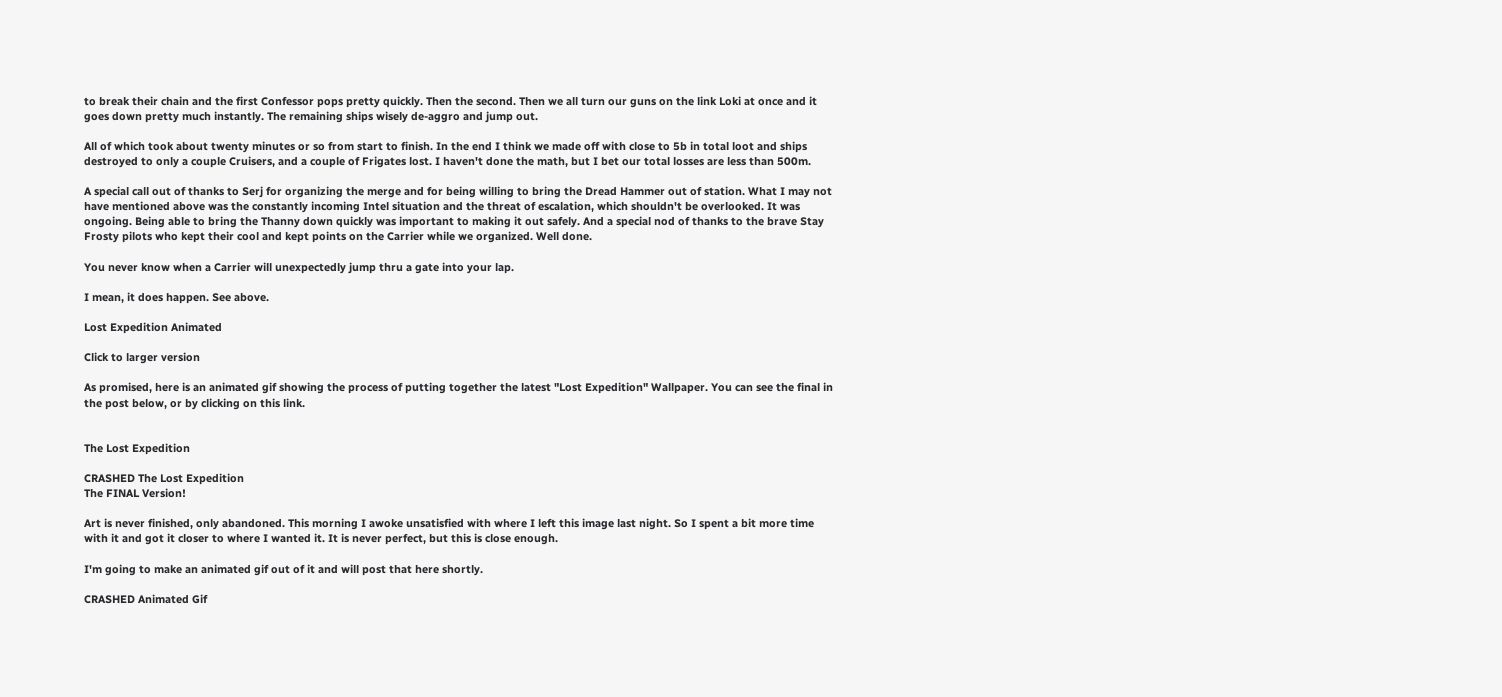to break their chain and the first Confessor pops pretty quickly. Then the second. Then we all turn our guns on the link Loki at once and it goes down pretty much instantly. The remaining ships wisely de-aggro and jump out.

All of which took about twenty minutes or so from start to finish. In the end I think we made off with close to 5b in total loot and ships destroyed to only a couple Cruisers, and a couple of Frigates lost. I haven't done the math, but I bet our total losses are less than 500m.

A special call out of thanks to Serj for organizing the merge and for being willing to bring the Dread Hammer out of station. What I may not have mentioned above was the constantly incoming Intel situation and the threat of escalation, which shouldn't be overlooked. It was ongoing. Being able to bring the Thanny down quickly was important to making it out safely. And a special nod of thanks to the brave Stay Frosty pilots who kept their cool and kept points on the Carrier while we organized. Well done.

You never know when a Carrier will unexpectedly jump thru a gate into your lap.

I mean, it does happen. See above.

Lost Expedition Animated

Click to larger version

As promised, here is an animated gif showing the process of putting together the latest "Lost Expedition" Wallpaper. You can see the final in the post below, or by clicking on this link.


The Lost Expedition

CRASHED The Lost Expedition
The FINAL Version!

Art is never finished, only abandoned. This morning I awoke unsatisfied with where I left this image last night. So I spent a bit more time with it and got it closer to where I wanted it. It is never perfect, but this is close enough.

I'm going to make an animated gif out of it and will post that here shortly.

CRASHED Animated Gif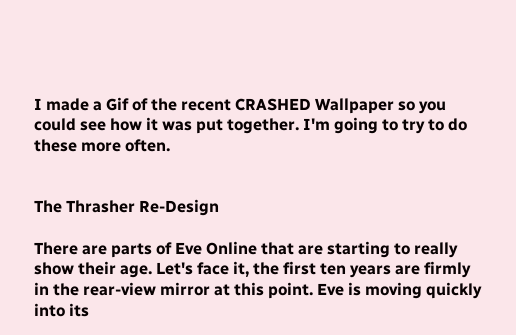I made a Gif of the recent CRASHED Wallpaper so you could see how it was put together. I'm going to try to do these more often.


The Thrasher Re-Design

There are parts of Eve Online that are starting to really show their age. Let's face it, the first ten years are firmly in the rear-view mirror at this point. Eve is moving quickly into its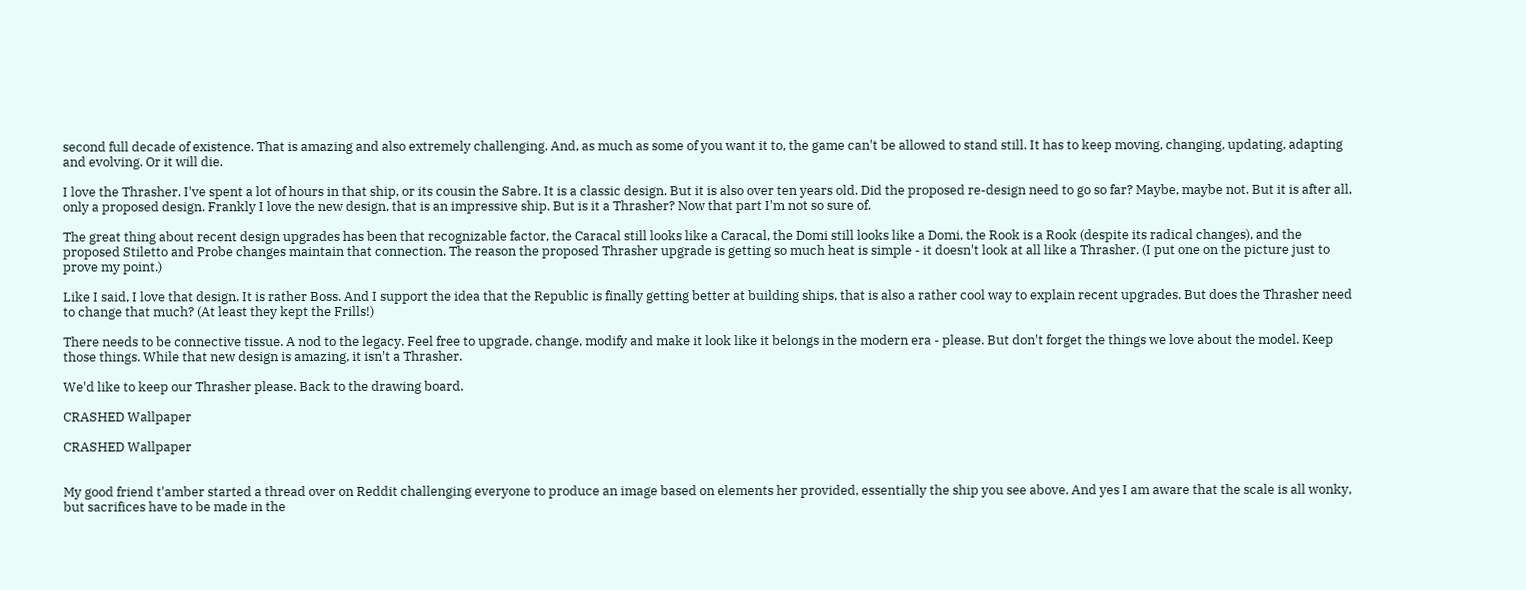second full decade of existence. That is amazing and also extremely challenging. And, as much as some of you want it to, the game can't be allowed to stand still. It has to keep moving, changing, updating, adapting and evolving. Or it will die.

I love the Thrasher. I've spent a lot of hours in that ship, or its cousin the Sabre. It is a classic design. But it is also over ten years old. Did the proposed re-design need to go so far? Maybe, maybe not. But it is after all, only a proposed design. Frankly I love the new design, that is an impressive ship. But is it a Thrasher? Now that part I'm not so sure of.

The great thing about recent design upgrades has been that recognizable factor, the Caracal still looks like a Caracal, the Domi still looks like a Domi, the Rook is a Rook (despite its radical changes), and the proposed Stiletto and Probe changes maintain that connection. The reason the proposed Thrasher upgrade is getting so much heat is simple - it doesn't look at all like a Thrasher. (I put one on the picture just to prove my point.)

Like I said, I love that design. It is rather Boss. And I support the idea that the Republic is finally getting better at building ships, that is also a rather cool way to explain recent upgrades. But does the Thrasher need to change that much? (At least they kept the Frills!)

There needs to be connective tissue. A nod to the legacy. Feel free to upgrade, change, modify and make it look like it belongs in the modern era - please. But don't forget the things we love about the model. Keep those things. While that new design is amazing, it isn't a Thrasher.

We'd like to keep our Thrasher please. Back to the drawing board.

CRASHED Wallpaper

CRASHED Wallpaper


My good friend t'amber started a thread over on Reddit challenging everyone to produce an image based on elements her provided, essentially the ship you see above. And yes I am aware that the scale is all wonky, but sacrifices have to be made in the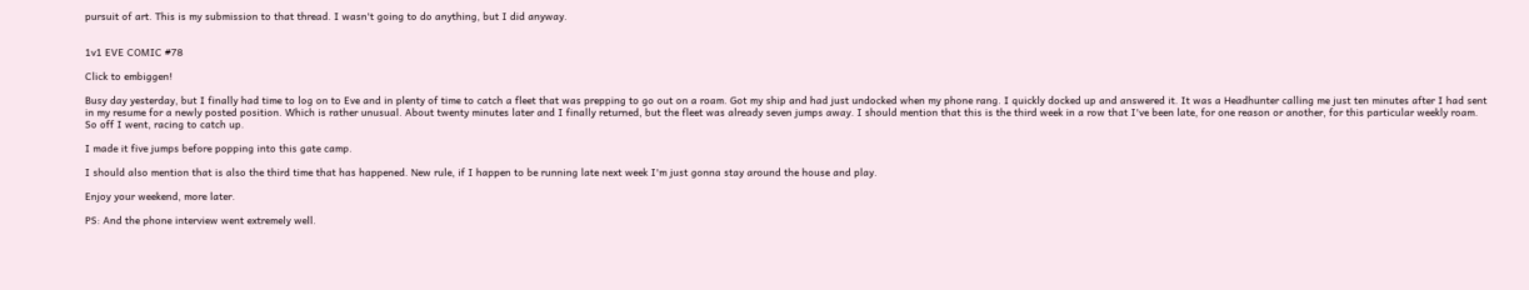pursuit of art. This is my submission to that thread. I wasn't going to do anything, but I did anyway.


1v1 EVE COMIC #78

Click to embiggen!

Busy day yesterday, but I finally had time to log on to Eve and in plenty of time to catch a fleet that was prepping to go out on a roam. Got my ship and had just undocked when my phone rang. I quickly docked up and answered it. It was a Headhunter calling me just ten minutes after I had sent in my resume for a newly posted position. Which is rather unusual. About twenty minutes later and I finally returned, but the fleet was already seven jumps away. I should mention that this is the third week in a row that I've been late, for one reason or another, for this particular weekly roam. So off I went, racing to catch up.

I made it five jumps before popping into this gate camp.

I should also mention that is also the third time that has happened. New rule, if I happen to be running late next week I'm just gonna stay around the house and play.

Enjoy your weekend, more later.

PS: And the phone interview went extremely well.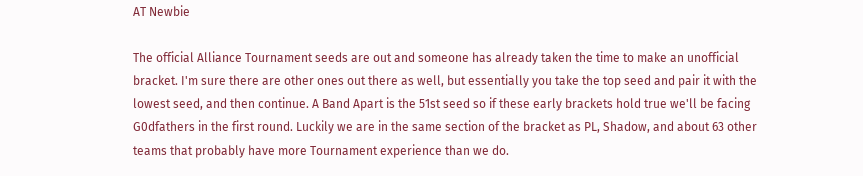AT Newbie

The official Alliance Tournament seeds are out and someone has already taken the time to make an unofficial bracket. I'm sure there are other ones out there as well, but essentially you take the top seed and pair it with the lowest seed, and then continue. A Band Apart is the 51st seed so if these early brackets hold true we'll be facing G0dfathers in the first round. Luckily we are in the same section of the bracket as PL, Shadow, and about 63 other teams that probably have more Tournament experience than we do.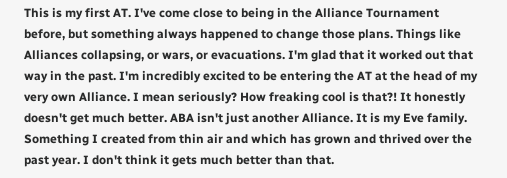This is my first AT. I've come close to being in the Alliance Tournament before, but something always happened to change those plans. Things like Alliances collapsing, or wars, or evacuations. I'm glad that it worked out that way in the past. I'm incredibly excited to be entering the AT at the head of my very own Alliance. I mean seriously? How freaking cool is that?! It honestly doesn't get much better. ABA isn't just another Alliance. It is my Eve family. Something I created from thin air and which has grown and thrived over the past year. I don't think it gets much better than that.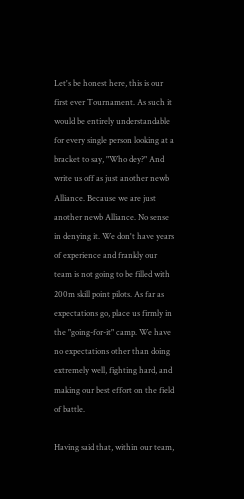Let's be honest here, this is our first ever Tournament. As such it would be entirely understandable for every single person looking at a bracket to say, "Who dey?" And write us off as just another newb Alliance. Because we are just another newb Alliance. No sense in denying it. We don't have years of experience and frankly our team is not going to be filled with 200m skill point pilots. As far as expectations go, place us firmly in the "going-for-it" camp. We have no expectations other than doing extremely well, fighting hard, and making our best effort on the field of battle.

Having said that, within our team,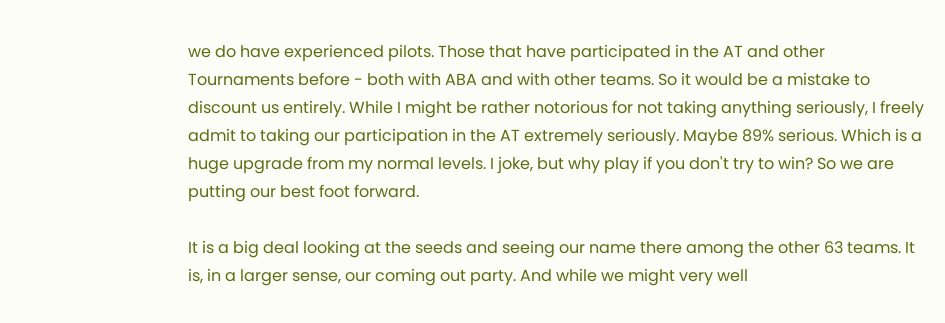we do have experienced pilots. Those that have participated in the AT and other Tournaments before - both with ABA and with other teams. So it would be a mistake to discount us entirely. While I might be rather notorious for not taking anything seriously, I freely admit to taking our participation in the AT extremely seriously. Maybe 89% serious. Which is a huge upgrade from my normal levels. I joke, but why play if you don't try to win? So we are putting our best foot forward.

It is a big deal looking at the seeds and seeing our name there among the other 63 teams. It is, in a larger sense, our coming out party. And while we might very well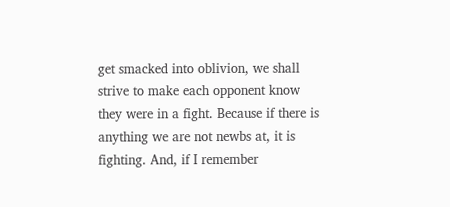get smacked into oblivion, we shall strive to make each opponent know they were in a fight. Because if there is anything we are not newbs at, it is fighting. And, if I remember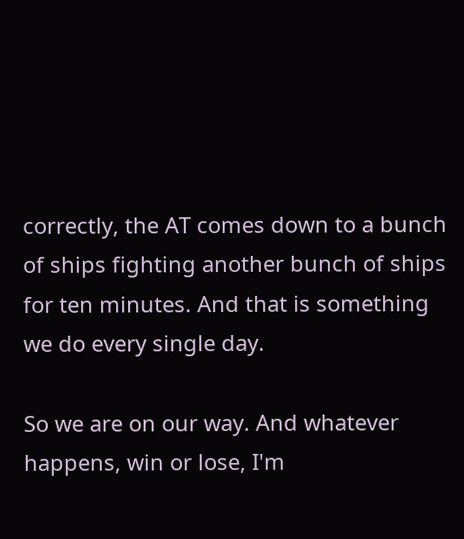correctly, the AT comes down to a bunch of ships fighting another bunch of ships for ten minutes. And that is something we do every single day.

So we are on our way. And whatever happens, win or lose, I'm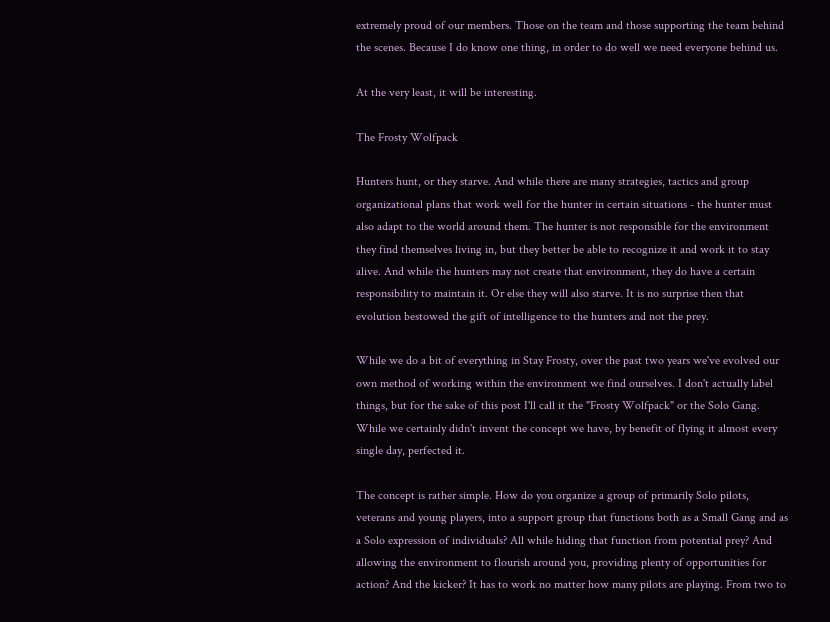extremely proud of our members. Those on the team and those supporting the team behind the scenes. Because I do know one thing, in order to do well we need everyone behind us.

At the very least, it will be interesting.

The Frosty Wolfpack

Hunters hunt, or they starve. And while there are many strategies, tactics and group organizational plans that work well for the hunter in certain situations - the hunter must also adapt to the world around them. The hunter is not responsible for the environment they find themselves living in, but they better be able to recognize it and work it to stay alive. And while the hunters may not create that environment, they do have a certain responsibility to maintain it. Or else they will also starve. It is no surprise then that evolution bestowed the gift of intelligence to the hunters and not the prey.

While we do a bit of everything in Stay Frosty, over the past two years we've evolved our own method of working within the environment we find ourselves. I don't actually label things, but for the sake of this post I'll call it the "Frosty Wolfpack" or the Solo Gang. While we certainly didn't invent the concept we have, by benefit of flying it almost every single day, perfected it.

The concept is rather simple. How do you organize a group of primarily Solo pilots, veterans and young players, into a support group that functions both as a Small Gang and as a Solo expression of individuals? All while hiding that function from potential prey? And allowing the environment to flourish around you, providing plenty of opportunities for action? And the kicker? It has to work no matter how many pilots are playing. From two to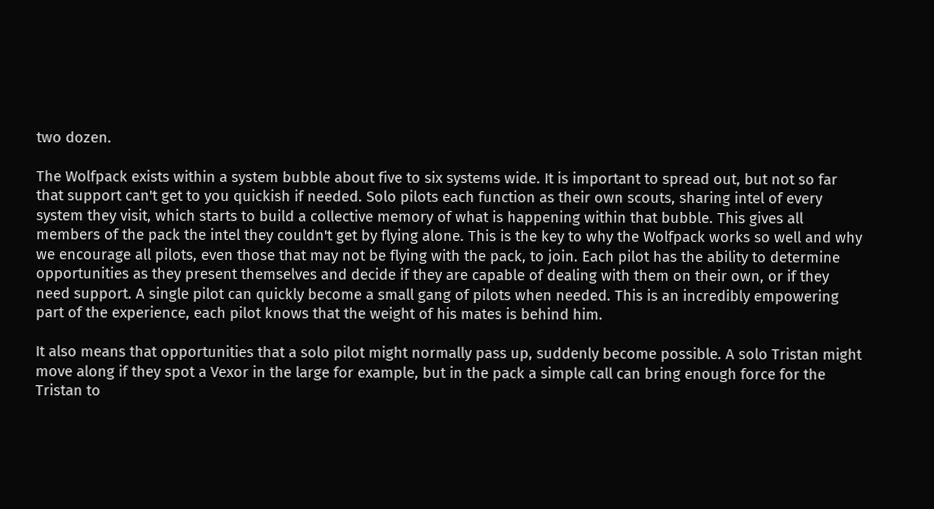two dozen.

The Wolfpack exists within a system bubble about five to six systems wide. It is important to spread out, but not so far that support can't get to you quickish if needed. Solo pilots each function as their own scouts, sharing intel of every system they visit, which starts to build a collective memory of what is happening within that bubble. This gives all members of the pack the intel they couldn't get by flying alone. This is the key to why the Wolfpack works so well and why we encourage all pilots, even those that may not be flying with the pack, to join. Each pilot has the ability to determine opportunities as they present themselves and decide if they are capable of dealing with them on their own, or if they need support. A single pilot can quickly become a small gang of pilots when needed. This is an incredibly empowering part of the experience, each pilot knows that the weight of his mates is behind him.

It also means that opportunities that a solo pilot might normally pass up, suddenly become possible. A solo Tristan might move along if they spot a Vexor in the large for example, but in the pack a simple call can bring enough force for the Tristan to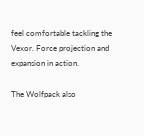feel comfortable tackling the Vexor. Force projection and expansion in action.

The Wolfpack also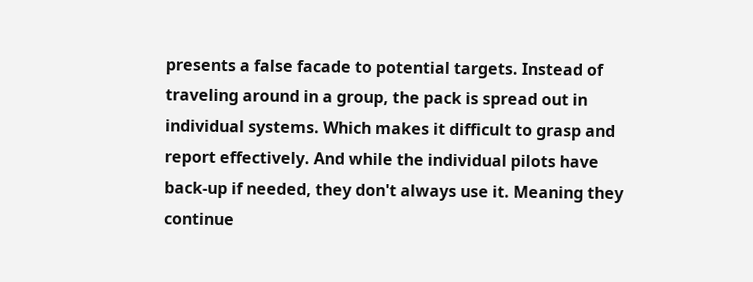presents a false facade to potential targets. Instead of traveling around in a group, the pack is spread out in individual systems. Which makes it difficult to grasp and report effectively. And while the individual pilots have back-up if needed, they don't always use it. Meaning they continue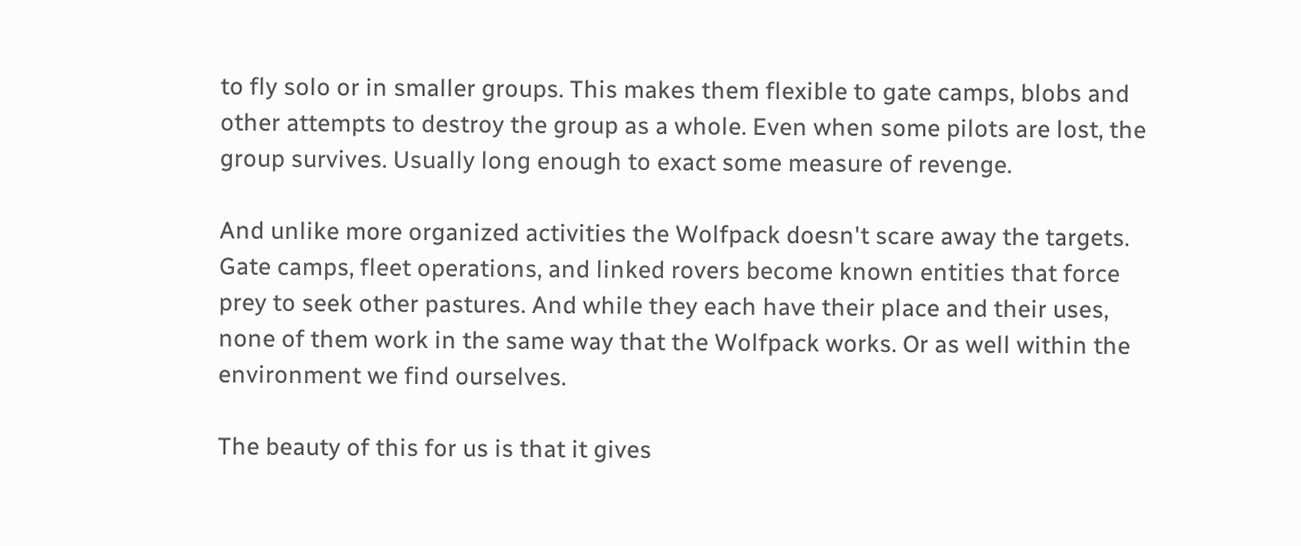to fly solo or in smaller groups. This makes them flexible to gate camps, blobs and other attempts to destroy the group as a whole. Even when some pilots are lost, the group survives. Usually long enough to exact some measure of revenge.

And unlike more organized activities the Wolfpack doesn't scare away the targets. Gate camps, fleet operations, and linked rovers become known entities that force prey to seek other pastures. And while they each have their place and their uses, none of them work in the same way that the Wolfpack works. Or as well within the environment we find ourselves.

The beauty of this for us is that it gives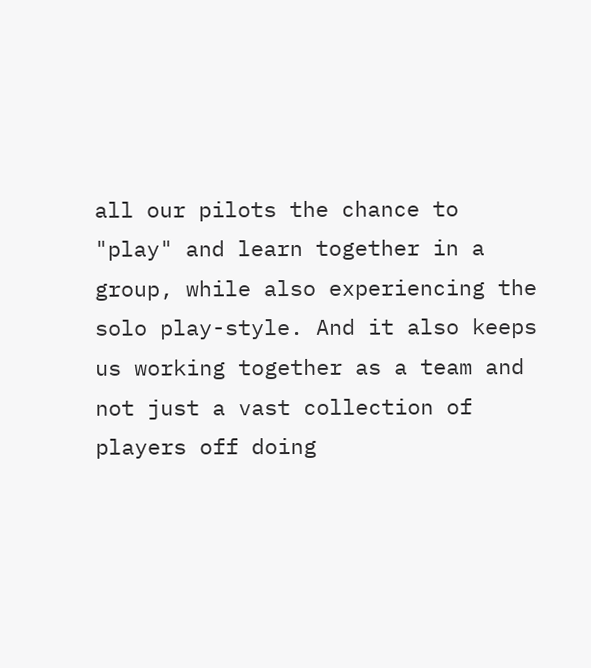all our pilots the chance to "play" and learn together in a group, while also experiencing the solo play-style. And it also keeps us working together as a team and not just a vast collection of players off doing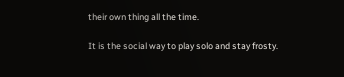their own thing all the time.

It is the social way to play solo and stay frosty.